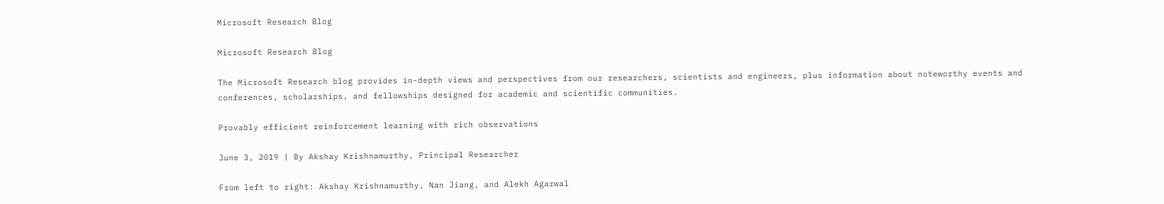Microsoft Research Blog

Microsoft Research Blog

The Microsoft Research blog provides in-depth views and perspectives from our researchers, scientists and engineers, plus information about noteworthy events and conferences, scholarships, and fellowships designed for academic and scientific communities.

Provably efficient reinforcement learning with rich observations

June 3, 2019 | By Akshay Krishnamurthy, Principal Researcher

From left to right: Akshay Krishnamurthy, Nan Jiang, and Alekh Agarwal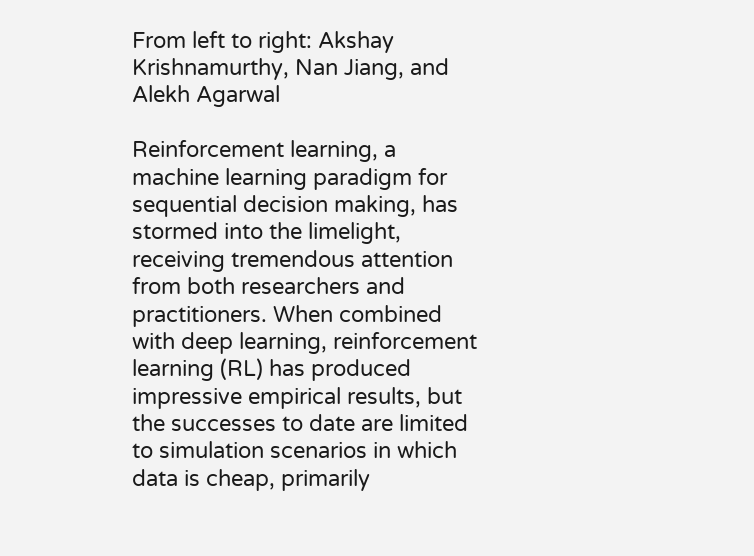From left to right: Akshay Krishnamurthy, Nan Jiang, and Alekh Agarwal

Reinforcement learning, a machine learning paradigm for sequential decision making, has stormed into the limelight, receiving tremendous attention from both researchers and practitioners. When combined with deep learning, reinforcement learning (RL) has produced impressive empirical results, but the successes to date are limited to simulation scenarios in which data is cheap, primarily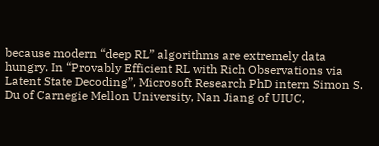because modern “deep RL” algorithms are extremely data hungry. In “Provably Efficient RL with Rich Observations via Latent State Decoding”, Microsoft Research PhD intern Simon S. Du of Carnegie Mellon University, Nan Jiang of UIUC,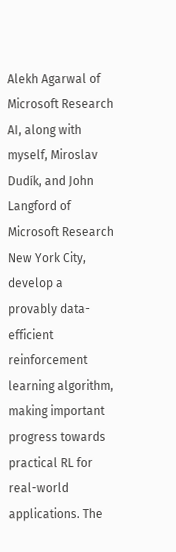Alekh Agarwal of Microsoft Research AI, along with myself, Miroslav Dudík, and John Langford of Microsoft Research New York City, develop a provably data-efficient reinforcement learning algorithm, making important progress towards practical RL for real-world applications. The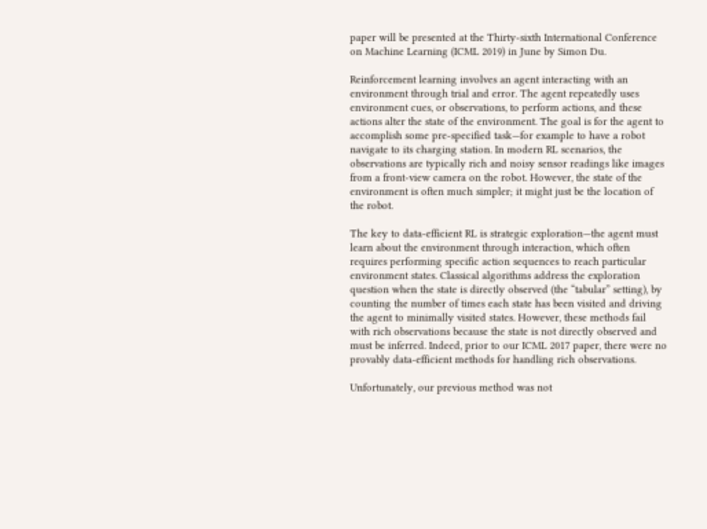paper will be presented at the Thirty-sixth International Conference on Machine Learning (ICML 2019) in June by Simon Du.

Reinforcement learning involves an agent interacting with an environment through trial and error. The agent repeatedly uses environment cues, or observations, to perform actions, and these actions alter the state of the environment. The goal is for the agent to accomplish some pre-specified task—for example to have a robot navigate to its charging station. In modern RL scenarios, the observations are typically rich and noisy sensor readings like images from a front-view camera on the robot. However, the state of the environment is often much simpler; it might just be the location of the robot.

The key to data-efficient RL is strategic exploration—the agent must learn about the environment through interaction, which often requires performing specific action sequences to reach particular environment states. Classical algorithms address the exploration question when the state is directly observed (the “tabular” setting), by counting the number of times each state has been visited and driving the agent to minimally visited states. However, these methods fail with rich observations because the state is not directly observed and must be inferred. Indeed, prior to our ICML 2017 paper, there were no provably data-efficient methods for handling rich observations.

Unfortunately, our previous method was not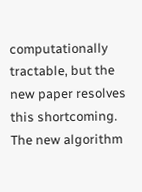computationally tractable, but the new paper resolves this shortcoming. The new algorithm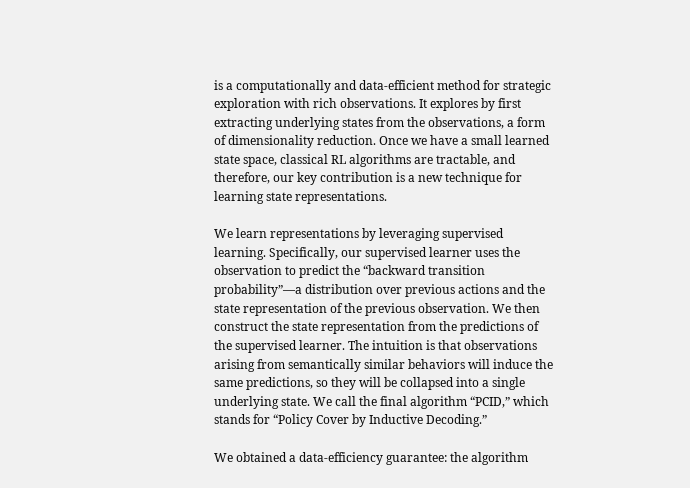is a computationally and data-efficient method for strategic exploration with rich observations. It explores by first extracting underlying states from the observations, a form of dimensionality reduction. Once we have a small learned state space, classical RL algorithms are tractable, and therefore, our key contribution is a new technique for learning state representations.

We learn representations by leveraging supervised learning. Specifically, our supervised learner uses the observation to predict the “backward transition probability”—a distribution over previous actions and the state representation of the previous observation. We then construct the state representation from the predictions of the supervised learner. The intuition is that observations arising from semantically similar behaviors will induce the same predictions, so they will be collapsed into a single underlying state. We call the final algorithm “PCID,” which stands for “Policy Cover by Inductive Decoding.”

We obtained a data-efficiency guarantee: the algorithm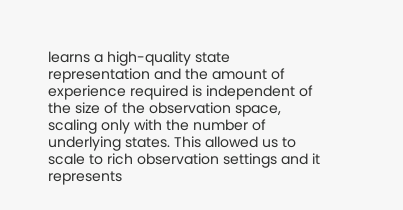learns a high-quality state representation and the amount of experience required is independent of the size of the observation space, scaling only with the number of underlying states. This allowed us to scale to rich observation settings and it represents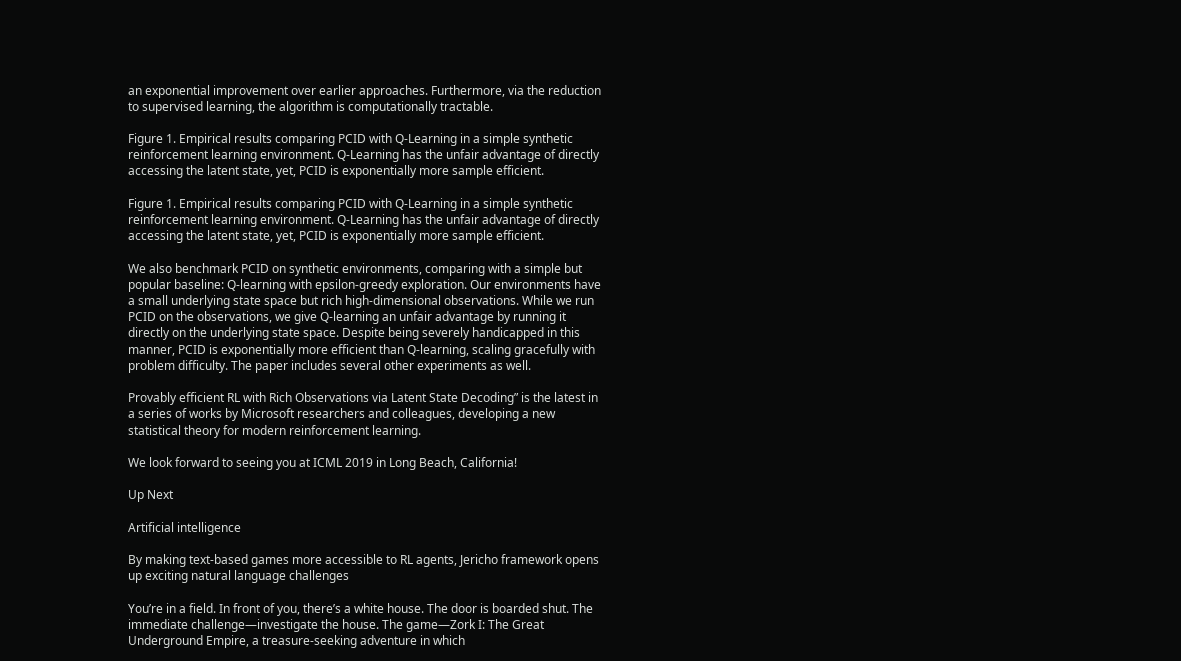an exponential improvement over earlier approaches. Furthermore, via the reduction to supervised learning, the algorithm is computationally tractable.

Figure 1. Empirical results comparing PCID with Q-Learning in a simple synthetic reinforcement learning environment. Q-Learning has the unfair advantage of directly accessing the latent state, yet, PCID is exponentially more sample efficient.

Figure 1. Empirical results comparing PCID with Q-Learning in a simple synthetic reinforcement learning environment. Q-Learning has the unfair advantage of directly accessing the latent state, yet, PCID is exponentially more sample efficient.

We also benchmark PCID on synthetic environments, comparing with a simple but popular baseline: Q-learning with epsilon-greedy exploration. Our environments have a small underlying state space but rich high-dimensional observations. While we run PCID on the observations, we give Q-learning an unfair advantage by running it directly on the underlying state space. Despite being severely handicapped in this manner, PCID is exponentially more efficient than Q-learning, scaling gracefully with problem difficulty. The paper includes several other experiments as well.

Provably efficient RL with Rich Observations via Latent State Decoding” is the latest in a series of works by Microsoft researchers and colleagues, developing a new statistical theory for modern reinforcement learning.

We look forward to seeing you at ICML 2019 in Long Beach, California!

Up Next

Artificial intelligence

By making text-based games more accessible to RL agents, Jericho framework opens up exciting natural language challenges

You’re in a field. In front of you, there’s a white house. The door is boarded shut. The immediate challenge—investigate the house. The game—Zork I: The Great Underground Empire, a treasure-seeking adventure in which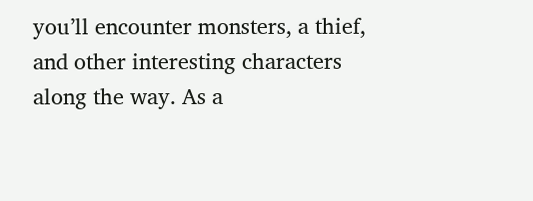you’ll encounter monsters, a thief, and other interesting characters along the way. As a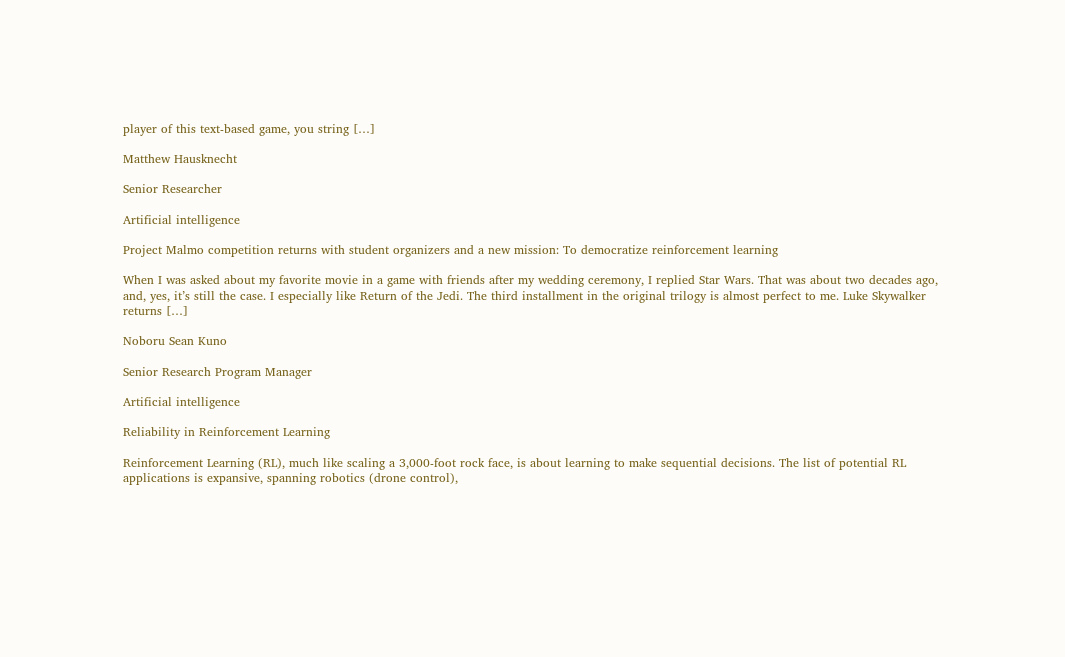player of this text-based game, you string […]

Matthew Hausknecht

Senior Researcher

Artificial intelligence

Project Malmo competition returns with student organizers and a new mission: To democratize reinforcement learning

When I was asked about my favorite movie in a game with friends after my wedding ceremony, I replied Star Wars. That was about two decades ago, and, yes, it’s still the case. I especially like Return of the Jedi. The third installment in the original trilogy is almost perfect to me. Luke Skywalker returns […]

Noboru Sean Kuno

Senior Research Program Manager

Artificial intelligence

Reliability in Reinforcement Learning

Reinforcement Learning (RL), much like scaling a 3,000-foot rock face, is about learning to make sequential decisions. The list of potential RL applications is expansive, spanning robotics (drone control),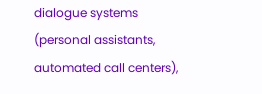dialogue systems (personal assistants, automated call centers),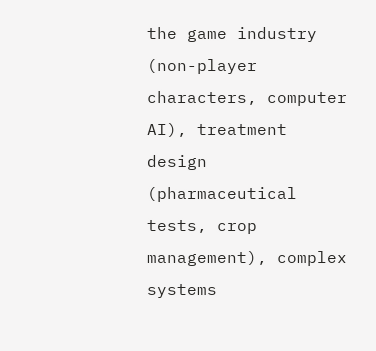the game industry (non-player characters, computer AI), treatment design (pharmaceutical tests, crop management), complex systems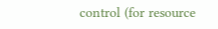control (for resource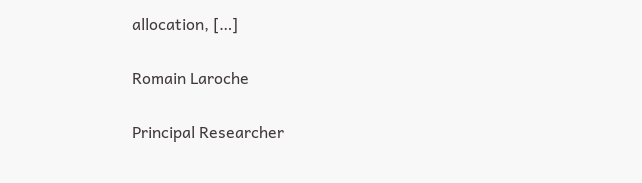allocation, […]

Romain Laroche

Principal Researcher